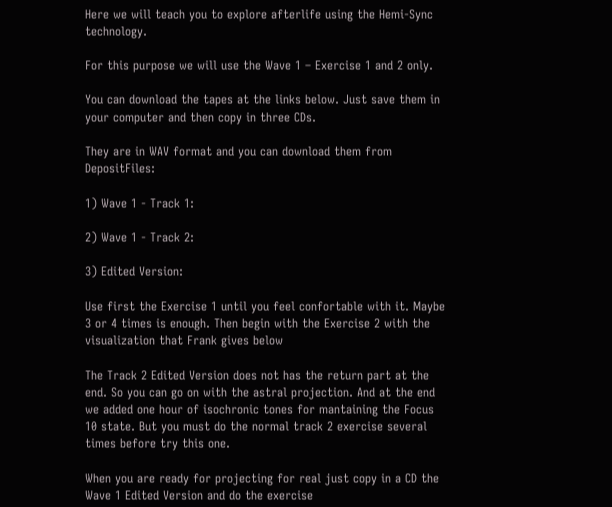Here we will teach you to explore afterlife using the Hemi-Sync technology.

For this purpose we will use the Wave 1 – Exercise 1 and 2 only.

You can download the tapes at the links below. Just save them in your computer and then copy in three CDs.

They are in WAV format and you can download them from DepositFiles:

1) Wave 1 - Track 1:

2) Wave 1 - Track 2:

3) Edited Version:

Use first the Exercise 1 until you feel confortable with it. Maybe 3 or 4 times is enough. Then begin with the Exercise 2 with the visualization that Frank gives below

The Track 2 Edited Version does not has the return part at the end. So you can go on with the astral projection. And at the end we added one hour of isochronic tones for mantaining the Focus 10 state. But you must do the normal track 2 exercise several times before try this one.

When you are ready for projecting for real just copy in a CD the Wave 1 Edited Version and do the exercise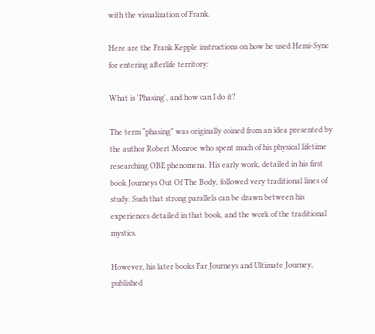with the visualization of Frank.

Here are the Frank Kepple instructions on how he used Hemi-Sync for entering afterlife territory:

What is 'Phasing', and how can I do it?

The term “phasing” was originally coined from an idea presented by the author Robert Monroe who spent much of his physical lifetime researching OBE phenomena. His early work, detailed in his first book Journeys Out Of The Body, followed very traditional lines of study. Such that strong parallels can be drawn between his experiences detailed in that book, and the work of the traditional mystics.

However, his later books Far Journeys and Ultimate Journey, published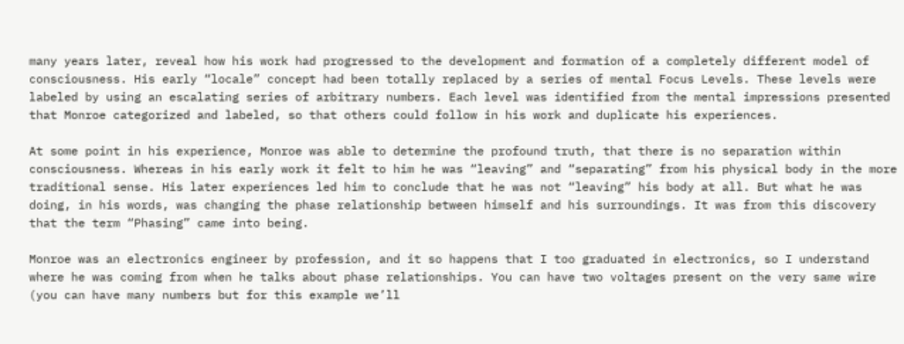many years later, reveal how his work had progressed to the development and formation of a completely different model of consciousness. His early “locale” concept had been totally replaced by a series of mental Focus Levels. These levels were labeled by using an escalating series of arbitrary numbers. Each level was identified from the mental impressions presented that Monroe categorized and labeled, so that others could follow in his work and duplicate his experiences.

At some point in his experience, Monroe was able to determine the profound truth, that there is no separation within consciousness. Whereas in his early work it felt to him he was “leaving” and “separating” from his physical body in the more traditional sense. His later experiences led him to conclude that he was not “leaving” his body at all. But what he was doing, in his words, was changing the phase relationship between himself and his surroundings. It was from this discovery that the term “Phasing” came into being.

Monroe was an electronics engineer by profession, and it so happens that I too graduated in electronics, so I understand where he was coming from when he talks about phase relationships. You can have two voltages present on the very same wire (you can have many numbers but for this example we’ll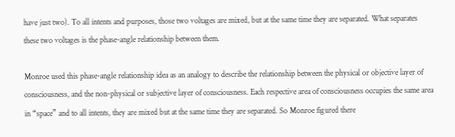have just two). To all intents and purposes, those two voltages are mixed, but at the same time they are separated. What separates these two voltages is the phase-angle relationship between them.

Monroe used this phase-angle relationship idea as an analogy to describe the relationship between the physical or objective layer of consciousness, and the non-physical or subjective layer of consciousness. Each respective area of consciousness occupies the same area in “space” and to all intents, they are mixed but at the same time they are separated. So Monroe figured there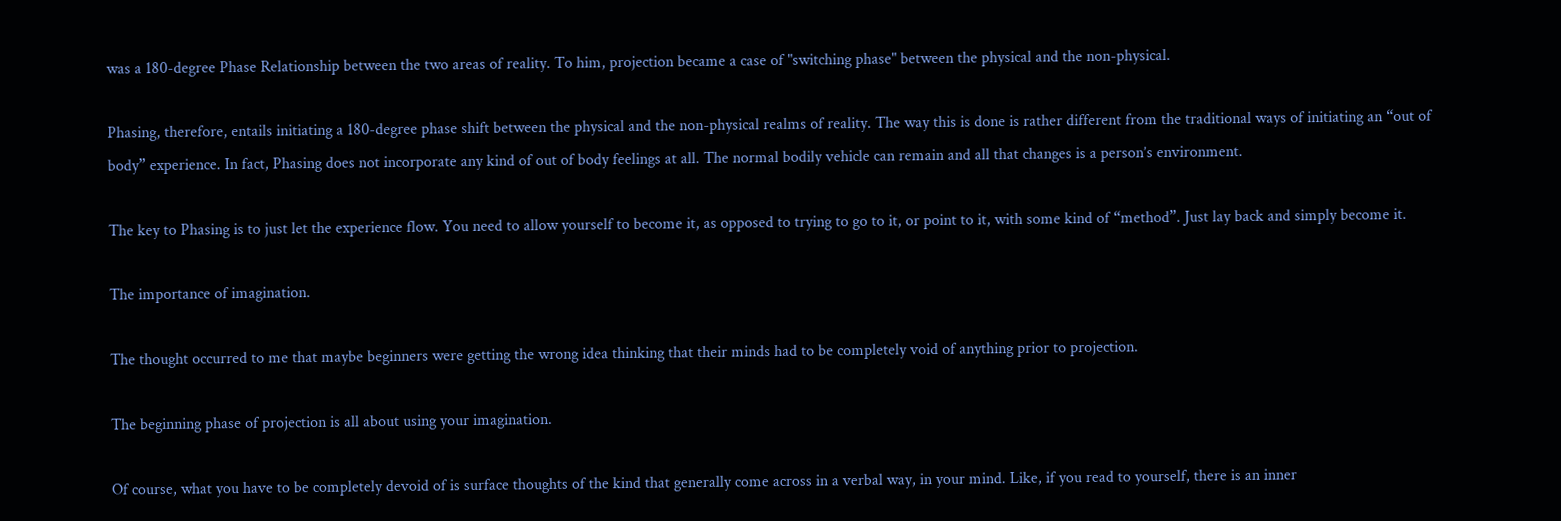was a 180-degree Phase Relationship between the two areas of reality. To him, projection became a case of "switching phase" between the physical and the non-physical.

Phasing, therefore, entails initiating a 180-degree phase shift between the physical and the non-physical realms of reality. The way this is done is rather different from the traditional ways of initiating an “out of body” experience. In fact, Phasing does not incorporate any kind of out of body feelings at all. The normal bodily vehicle can remain and all that changes is a person’s environment.

The key to Phasing is to just let the experience flow. You need to allow yourself to become it, as opposed to trying to go to it, or point to it, with some kind of “method”. Just lay back and simply become it.

The importance of imagination.

The thought occurred to me that maybe beginners were getting the wrong idea thinking that their minds had to be completely void of anything prior to projection.

The beginning phase of projection is all about using your imagination.

Of course, what you have to be completely devoid of is surface thoughts of the kind that generally come across in a verbal way, in your mind. Like, if you read to yourself, there is an inner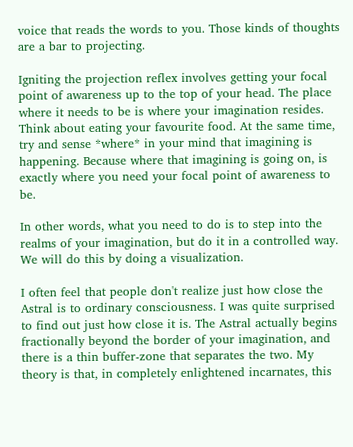voice that reads the words to you. Those kinds of thoughts are a bar to projecting.

Igniting the projection reflex involves getting your focal point of awareness up to the top of your head. The place where it needs to be is where your imagination resides. Think about eating your favourite food. At the same time, try and sense *where* in your mind that imagining is happening. Because where that imagining is going on, is exactly where you need your focal point of awareness to be.

In other words, what you need to do is to step into the realms of your imagination, but do it in a controlled way. We will do this by doing a visualization.

I often feel that people don't realize just how close the Astral is to ordinary consciousness. I was quite surprised to find out just how close it is. The Astral actually begins fractionally beyond the border of your imagination, and there is a thin buffer-zone that separates the two. My theory is that, in completely enlightened incarnates, this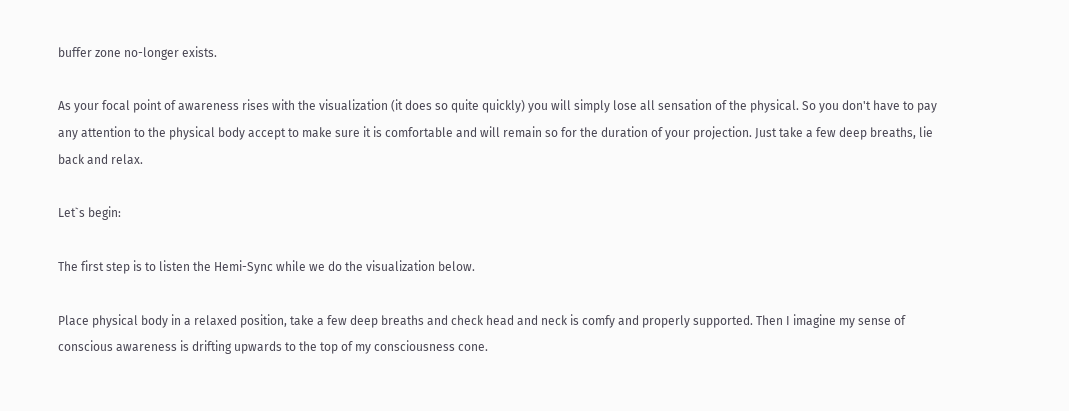buffer zone no-longer exists.

As your focal point of awareness rises with the visualization (it does so quite quickly) you will simply lose all sensation of the physical. So you don't have to pay any attention to the physical body accept to make sure it is comfortable and will remain so for the duration of your projection. Just take a few deep breaths, lie back and relax.

Let`s begin:

The first step is to listen the Hemi-Sync while we do the visualization below.

Place physical body in a relaxed position, take a few deep breaths and check head and neck is comfy and properly supported. Then I imagine my sense of conscious awareness is drifting upwards to the top of my consciousness cone.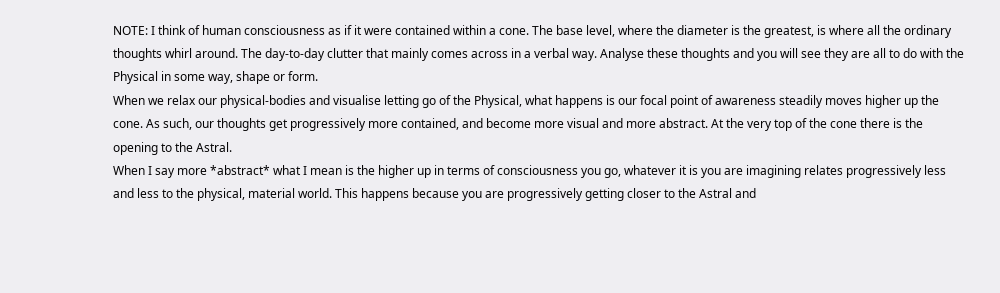NOTE: I think of human consciousness as if it were contained within a cone. The base level, where the diameter is the greatest, is where all the ordinary thoughts whirl around. The day-to-day clutter that mainly comes across in a verbal way. Analyse these thoughts and you will see they are all to do with the Physical in some way, shape or form.
When we relax our physical-bodies and visualise letting go of the Physical, what happens is our focal point of awareness steadily moves higher up the cone. As such, our thoughts get progressively more contained, and become more visual and more abstract. At the very top of the cone there is the opening to the Astral.
When I say more *abstract* what I mean is the higher up in terms of consciousness you go, whatever it is you are imagining relates progressively less and less to the physical, material world. This happens because you are progressively getting closer to the Astral and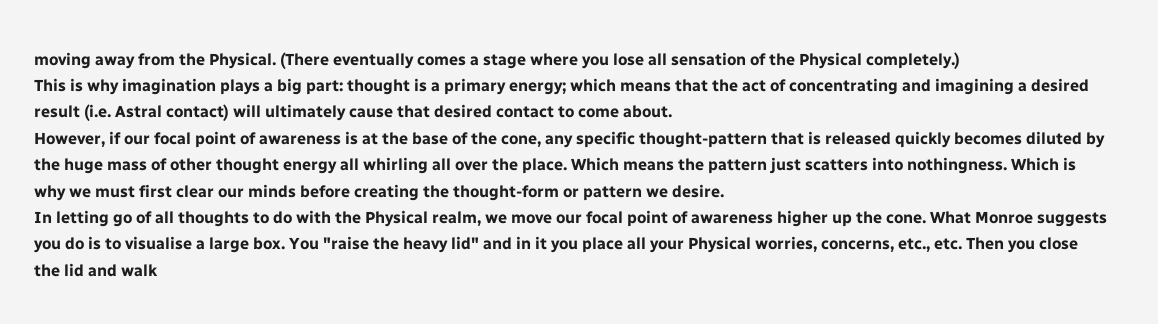moving away from the Physical. (There eventually comes a stage where you lose all sensation of the Physical completely.)
This is why imagination plays a big part: thought is a primary energy; which means that the act of concentrating and imagining a desired result (i.e. Astral contact) will ultimately cause that desired contact to come about.
However, if our focal point of awareness is at the base of the cone, any specific thought-pattern that is released quickly becomes diluted by the huge mass of other thought energy all whirling all over the place. Which means the pattern just scatters into nothingness. Which is why we must first clear our minds before creating the thought-form or pattern we desire.
In letting go of all thoughts to do with the Physical realm, we move our focal point of awareness higher up the cone. What Monroe suggests you do is to visualise a large box. You "raise the heavy lid" and in it you place all your Physical worries, concerns, etc., etc. Then you close the lid and walk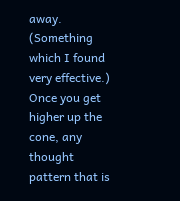away. (Something which I found very effective.)
Once you get higher up the cone, any thought pattern that is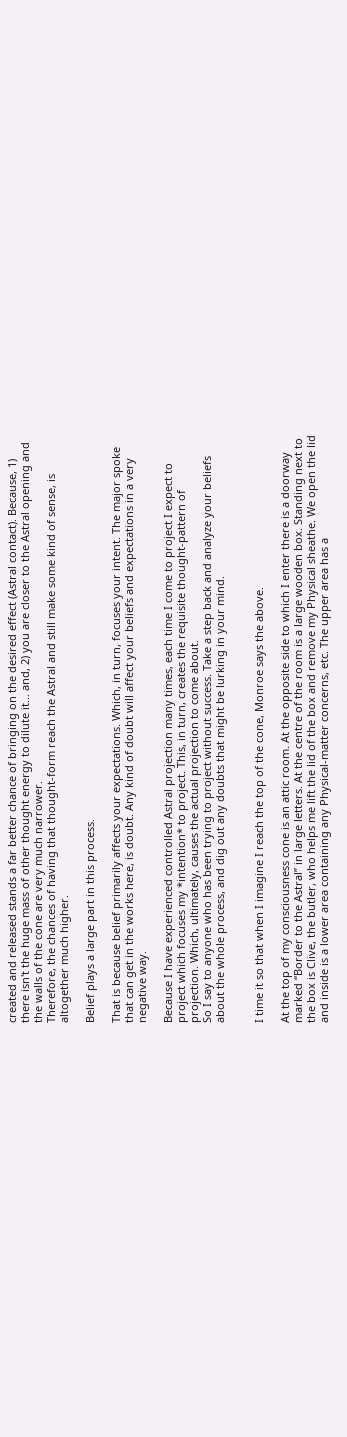created and released stands a far better chance of bringing on the desired effect (Astral contact). Because, 1) there isn't the huge mass of other thought energy to dilute it... and, 2) you are closer to the Astral opening and the walls of the cone are very much narrower.
Therefore, the chances of having that thought-form reach the Astral and still make some kind of sense, is altogether much higher.

Belief plays a large part in this process.

That is because belief primarily affects your expectations. Which, in turn, focuses your intent. The major spoke that can get in the works here, is doubt. Any kind of doubt will affect your beliefs and expectations in a very negative way.

Because I have experienced controlled Astral projection many times, each time I come to project I expect to project which focuses my *intention* to project. This, in turn, creates the requisite thought-pattern of projection. Which, ultimately, causes the actual projection to come about.
So I say to anyone who has been trying to project without success. Take a step back and analyze your beliefs about the whole process, and dig out any doubts that might be lurking in your mind.


I time it so that when I imagine I reach the top of the cone, Monroe says the above.

At the top of my consciousness cone is an attic room. At the opposite side to which I enter there is a doorway marked “Border to the Astral” in large letters. At the centre of the room is a large wooden box. Standing next to the box is Clive, the butler, who helps me lift the lid of the box and remove my Physical sheathe. We open the lid and inside is a lower area containing any Physical-matter concerns, etc. The upper area has a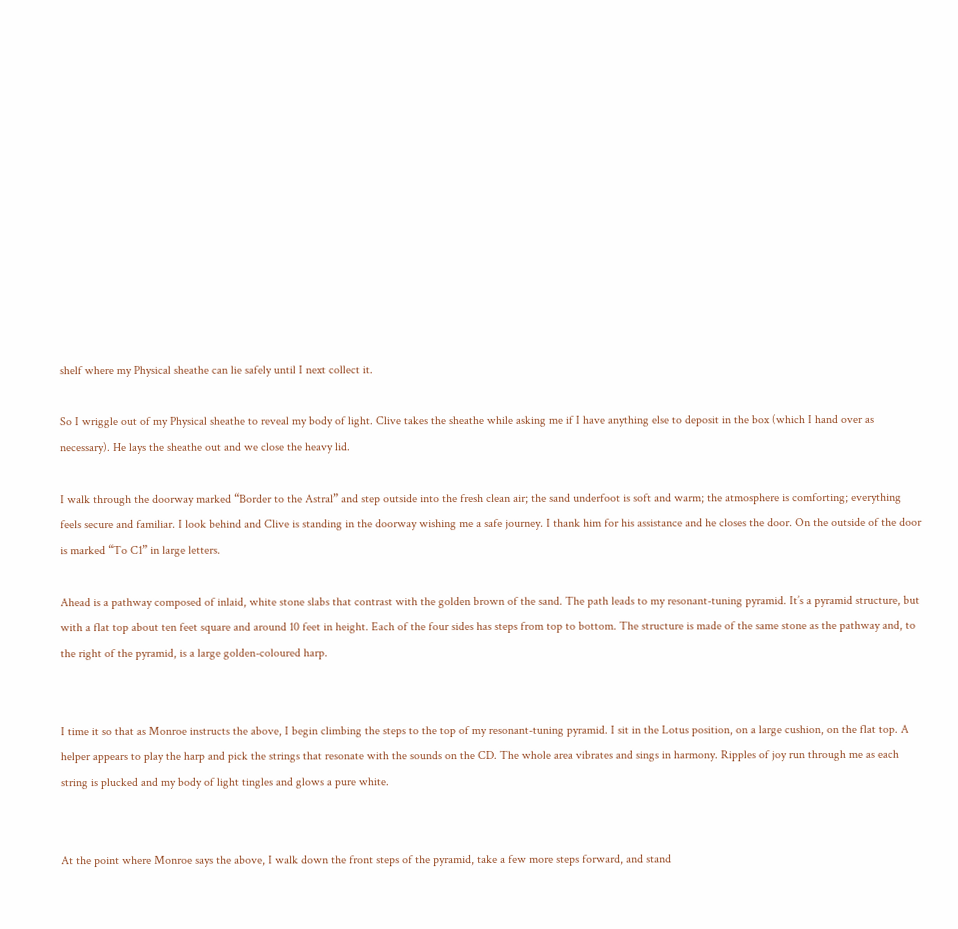shelf where my Physical sheathe can lie safely until I next collect it.

So I wriggle out of my Physical sheathe to reveal my body of light. Clive takes the sheathe while asking me if I have anything else to deposit in the box (which I hand over as necessary). He lays the sheathe out and we close the heavy lid.

I walk through the doorway marked “Border to the Astral” and step outside into the fresh clean air; the sand underfoot is soft and warm; the atmosphere is comforting; everything feels secure and familiar. I look behind and Clive is standing in the doorway wishing me a safe journey. I thank him for his assistance and he closes the door. On the outside of the door is marked “To C1” in large letters.

Ahead is a pathway composed of inlaid, white stone slabs that contrast with the golden brown of the sand. The path leads to my resonant-tuning pyramid. It’s a pyramid structure, but with a flat top about ten feet square and around 10 feet in height. Each of the four sides has steps from top to bottom. The structure is made of the same stone as the pathway and, to the right of the pyramid, is a large golden-coloured harp.


I time it so that as Monroe instructs the above, I begin climbing the steps to the top of my resonant-tuning pyramid. I sit in the Lotus position, on a large cushion, on the flat top. A helper appears to play the harp and pick the strings that resonate with the sounds on the CD. The whole area vibrates and sings in harmony. Ripples of joy run through me as each string is plucked and my body of light tingles and glows a pure white.


At the point where Monroe says the above, I walk down the front steps of the pyramid, take a few more steps forward, and stand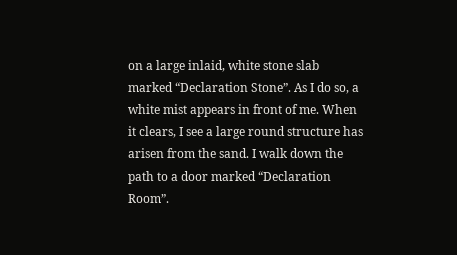on a large inlaid, white stone slab marked “Declaration Stone”. As I do so, a white mist appears in front of me. When it clears, I see a large round structure has arisen from the sand. I walk down the path to a door marked “Declaration Room”.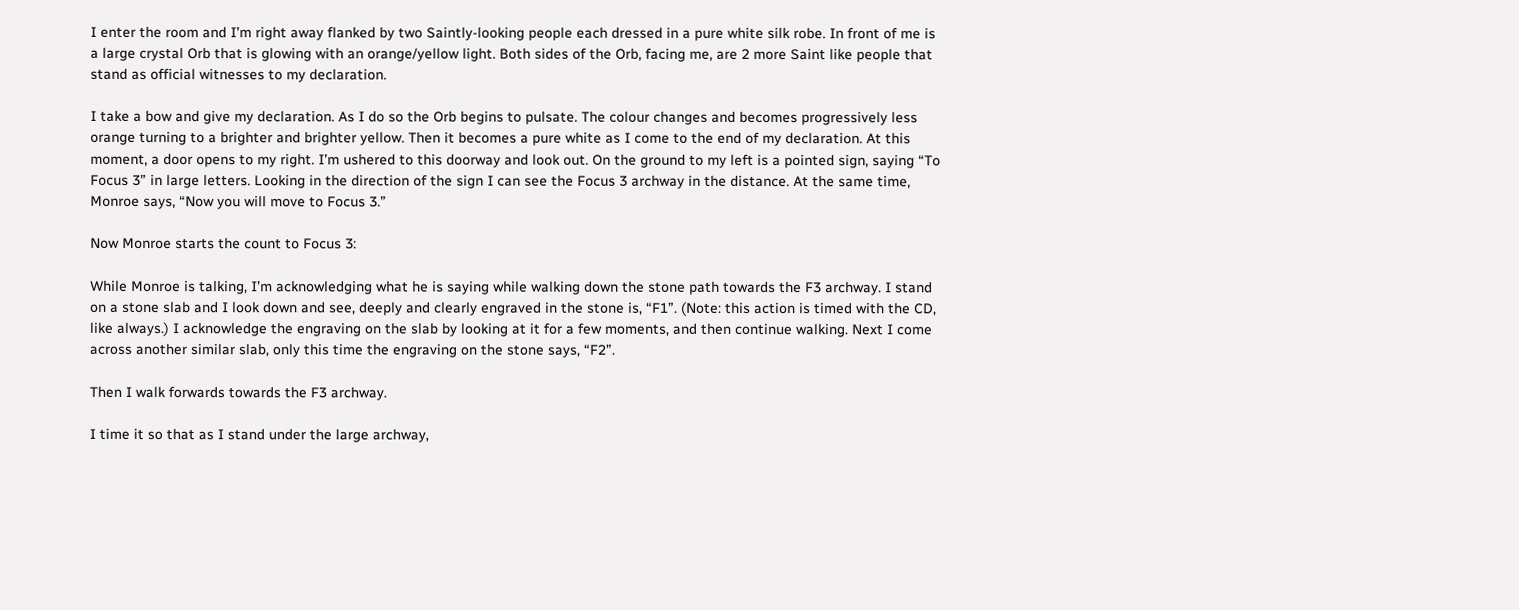I enter the room and I’m right away flanked by two Saintly-looking people each dressed in a pure white silk robe. In front of me is a large crystal Orb that is glowing with an orange/yellow light. Both sides of the Orb, facing me, are 2 more Saint like people that stand as official witnesses to my declaration.

I take a bow and give my declaration. As I do so the Orb begins to pulsate. The colour changes and becomes progressively less orange turning to a brighter and brighter yellow. Then it becomes a pure white as I come to the end of my declaration. At this moment, a door opens to my right. I’m ushered to this doorway and look out. On the ground to my left is a pointed sign, saying “To Focus 3” in large letters. Looking in the direction of the sign I can see the Focus 3 archway in the distance. At the same time, Monroe says, “Now you will move to Focus 3.”

Now Monroe starts the count to Focus 3:

While Monroe is talking, I’m acknowledging what he is saying while walking down the stone path towards the F3 archway. I stand on a stone slab and I look down and see, deeply and clearly engraved in the stone is, “F1”. (Note: this action is timed with the CD, like always.) I acknowledge the engraving on the slab by looking at it for a few moments, and then continue walking. Next I come across another similar slab, only this time the engraving on the stone says, “F2”.

Then I walk forwards towards the F3 archway.

I time it so that as I stand under the large archway,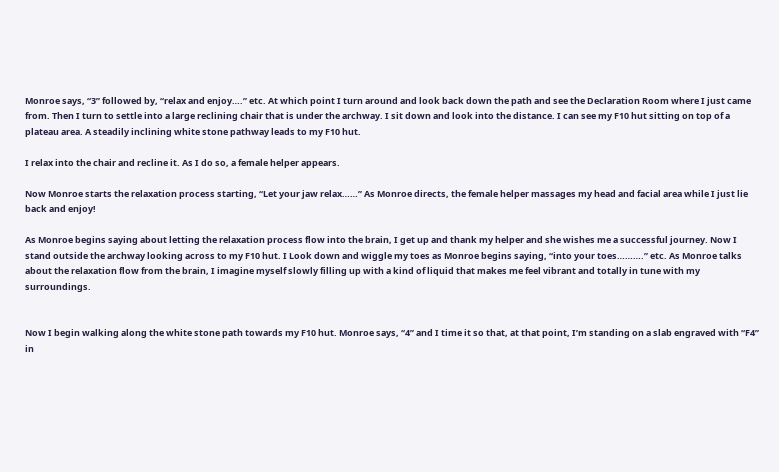Monroe says, “3” followed by, “relax and enjoy….” etc. At which point I turn around and look back down the path and see the Declaration Room where I just came from. Then I turn to settle into a large reclining chair that is under the archway. I sit down and look into the distance. I can see my F10 hut sitting on top of a plateau area. A steadily inclining white stone pathway leads to my F10 hut.

I relax into the chair and recline it. As I do so, a female helper appears.

Now Monroe starts the relaxation process starting, “Let your jaw relax……” As Monroe directs, the female helper massages my head and facial area while I just lie back and enjoy!

As Monroe begins saying about letting the relaxation process flow into the brain, I get up and thank my helper and she wishes me a successful journey. Now I stand outside the archway looking across to my F10 hut. I Look down and wiggle my toes as Monroe begins saying, “into your toes……….” etc. As Monroe talks about the relaxation flow from the brain, I imagine myself slowly filling up with a kind of liquid that makes me feel vibrant and totally in tune with my surroundings.


Now I begin walking along the white stone path towards my F10 hut. Monroe says, “4” and I time it so that, at that point, I’m standing on a slab engraved with “F4” in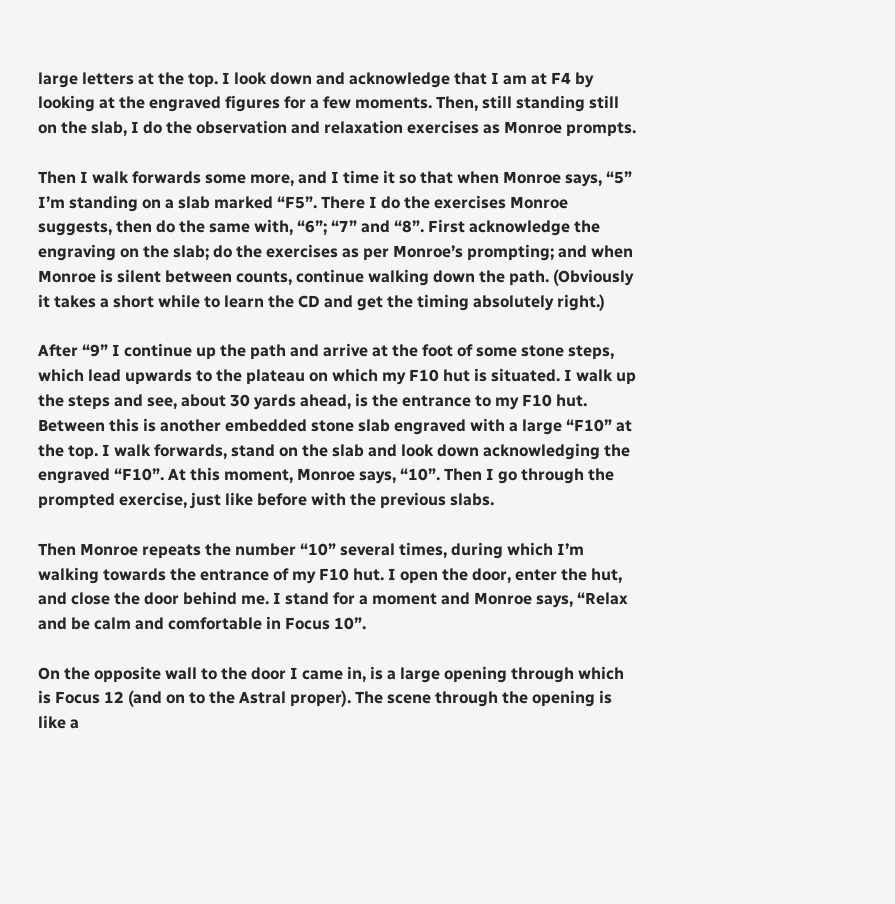large letters at the top. I look down and acknowledge that I am at F4 by looking at the engraved figures for a few moments. Then, still standing still on the slab, I do the observation and relaxation exercises as Monroe prompts.

Then I walk forwards some more, and I time it so that when Monroe says, “5” I’m standing on a slab marked “F5”. There I do the exercises Monroe suggests, then do the same with, “6”; “7” and “8”. First acknowledge the engraving on the slab; do the exercises as per Monroe’s prompting; and when Monroe is silent between counts, continue walking down the path. (Obviously it takes a short while to learn the CD and get the timing absolutely right.)

After “9” I continue up the path and arrive at the foot of some stone steps, which lead upwards to the plateau on which my F10 hut is situated. I walk up the steps and see, about 30 yards ahead, is the entrance to my F10 hut. Between this is another embedded stone slab engraved with a large “F10” at the top. I walk forwards, stand on the slab and look down acknowledging the engraved “F10”. At this moment, Monroe says, “10”. Then I go through the prompted exercise, just like before with the previous slabs.

Then Monroe repeats the number “10” several times, during which I’m walking towards the entrance of my F10 hut. I open the door, enter the hut, and close the door behind me. I stand for a moment and Monroe says, “Relax and be calm and comfortable in Focus 10”.

On the opposite wall to the door I came in, is a large opening through which is Focus 12 (and on to the Astral proper). The scene through the opening is like a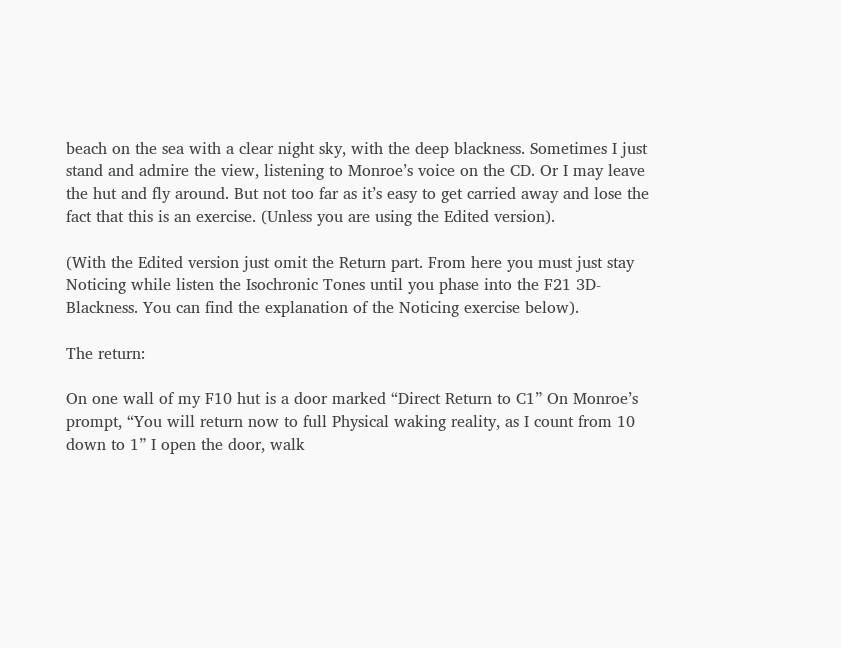beach on the sea with a clear night sky, with the deep blackness. Sometimes I just stand and admire the view, listening to Monroe’s voice on the CD. Or I may leave the hut and fly around. But not too far as it’s easy to get carried away and lose the fact that this is an exercise. (Unless you are using the Edited version).

(With the Edited version just omit the Return part. From here you must just stay Noticing while listen the Isochronic Tones until you phase into the F21 3D-Blackness. You can find the explanation of the Noticing exercise below).

The return:

On one wall of my F10 hut is a door marked “Direct Return to C1” On Monroe’s prompt, “You will return now to full Physical waking reality, as I count from 10 down to 1” I open the door, walk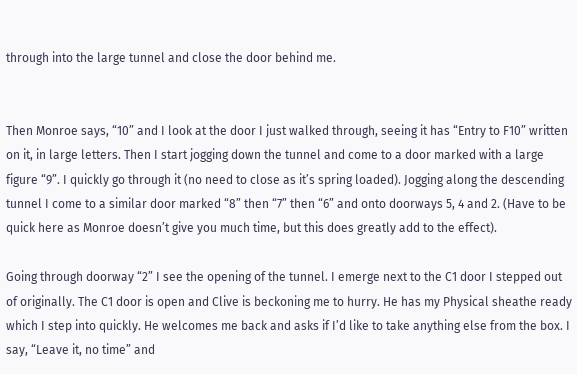through into the large tunnel and close the door behind me.


Then Monroe says, “10” and I look at the door I just walked through, seeing it has “Entry to F10” written on it, in large letters. Then I start jogging down the tunnel and come to a door marked with a large figure “9”. I quickly go through it (no need to close as it’s spring loaded). Jogging along the descending tunnel I come to a similar door marked “8” then “7” then “6” and onto doorways 5, 4 and 2. (Have to be quick here as Monroe doesn’t give you much time, but this does greatly add to the effect).

Going through doorway “2” I see the opening of the tunnel. I emerge next to the C1 door I stepped out of originally. The C1 door is open and Clive is beckoning me to hurry. He has my Physical sheathe ready which I step into quickly. He welcomes me back and asks if I’d like to take anything else from the box. I say, “Leave it, no time” and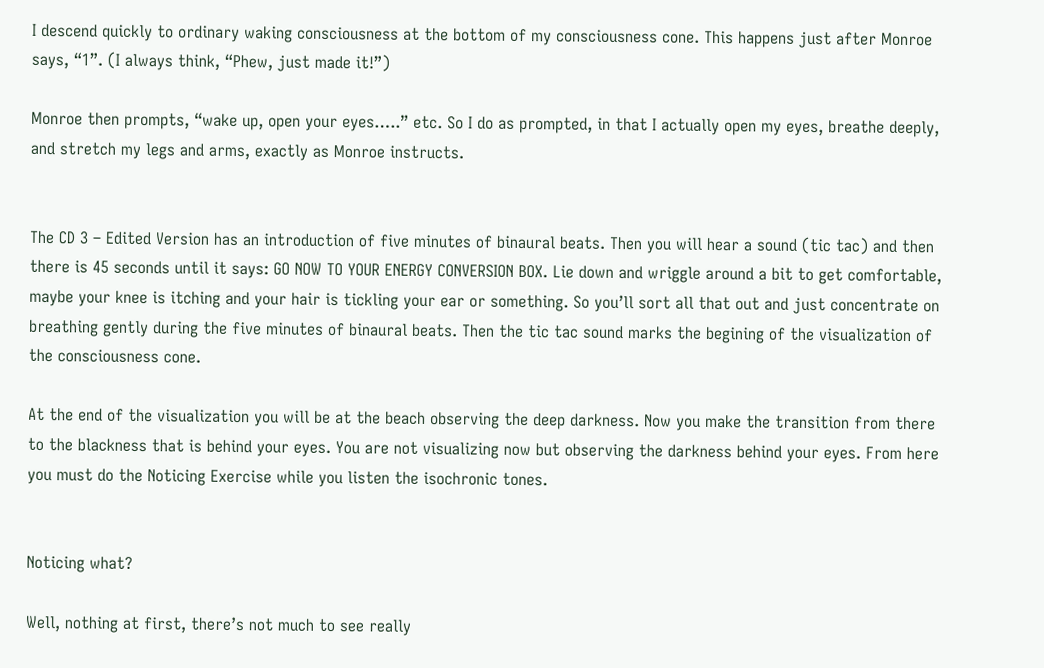I descend quickly to ordinary waking consciousness at the bottom of my consciousness cone. This happens just after Monroe says, “1”. (I always think, “Phew, just made it!”)

Monroe then prompts, “wake up, open your eyes…..” etc. So I do as prompted, in that I actually open my eyes, breathe deeply, and stretch my legs and arms, exactly as Monroe instructs.


The CD 3 – Edited Version has an introduction of five minutes of binaural beats. Then you will hear a sound (tic tac) and then there is 45 seconds until it says: GO NOW TO YOUR ENERGY CONVERSION BOX. Lie down and wriggle around a bit to get comfortable, maybe your knee is itching and your hair is tickling your ear or something. So you’ll sort all that out and just concentrate on breathing gently during the five minutes of binaural beats. Then the tic tac sound marks the begining of the visualization of the consciousness cone.

At the end of the visualization you will be at the beach observing the deep darkness. Now you make the transition from there to the blackness that is behind your eyes. You are not visualizing now but observing the darkness behind your eyes. From here you must do the Noticing Exercise while you listen the isochronic tones.


Noticing what?

Well, nothing at first, there’s not much to see really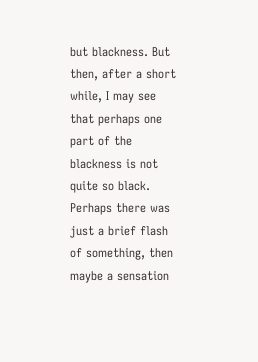but blackness. But then, after a short while, I may see that perhaps one part of the blackness is not quite so black. Perhaps there was just a brief flash of something, then maybe a sensation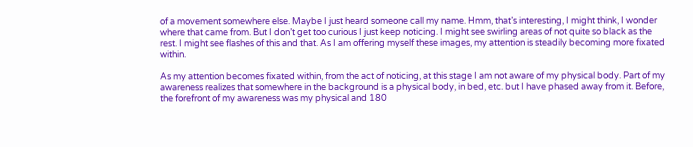of a movement somewhere else. Maybe I just heard someone call my name. Hmm, that’s interesting, I might think, I wonder where that came from. But I don’t get too curious I just keep noticing. I might see swirling areas of not quite so black as the rest. I might see flashes of this and that. As I am offering myself these images, my attention is steadily becoming more fixated within.

As my attention becomes fixated within, from the act of noticing, at this stage I am not aware of my physical body. Part of my awareness realizes that somewhere in the background is a physical body, in bed, etc. but I have phased away from it. Before, the forefront of my awareness was my physical and 180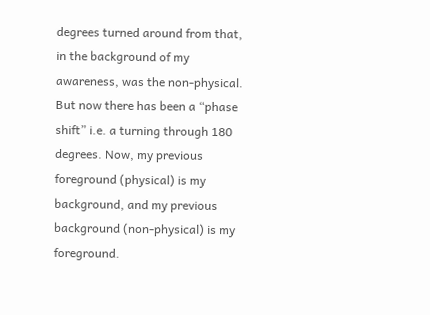degrees turned around from that, in the background of my awareness, was the non-physical. But now there has been a “phase shift” i.e. a turning through 180 degrees. Now, my previous foreground (physical) is my background, and my previous background (non-physical) is my foreground.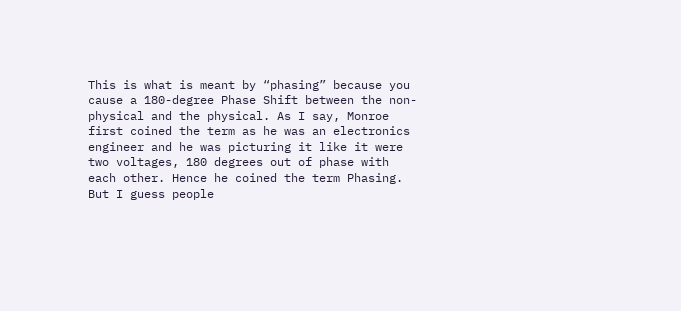This is what is meant by “phasing” because you cause a 180-degree Phase Shift between the non-physical and the physical. As I say, Monroe first coined the term as he was an electronics engineer and he was picturing it like it were two voltages, 180 degrees out of phase with each other. Hence he coined the term Phasing. But I guess people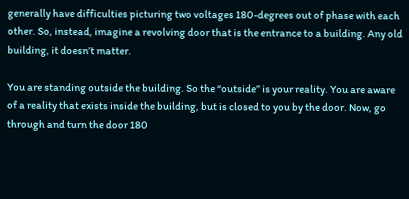generally have difficulties picturing two voltages 180-degrees out of phase with each other. So, instead, imagine a revolving door that is the entrance to a building. Any old building, it doesn’t matter.

You are standing outside the building. So the “outside” is your reality. You are aware of a reality that exists inside the building, but is closed to you by the door. Now, go through and turn the door 180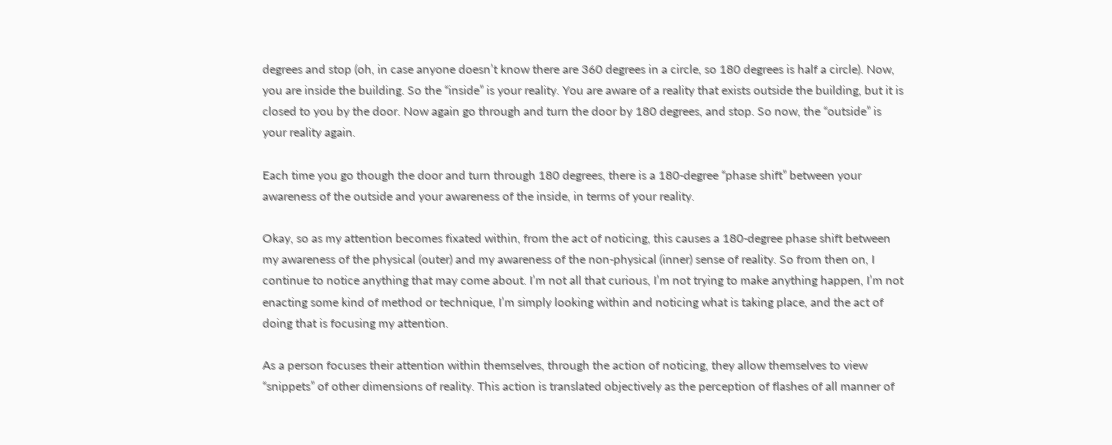degrees and stop (oh, in case anyone doesn’t know there are 360 degrees in a circle, so 180 degrees is half a circle). Now, you are inside the building. So the “inside” is your reality. You are aware of a reality that exists outside the building, but it is closed to you by the door. Now again go through and turn the door by 180 degrees, and stop. So now, the “outside” is your reality again.

Each time you go though the door and turn through 180 degrees, there is a 180-degree “phase shift” between your awareness of the outside and your awareness of the inside, in terms of your reality.

Okay, so as my attention becomes fixated within, from the act of noticing, this causes a 180-degree phase shift between my awareness of the physical (outer) and my awareness of the non-physical (inner) sense of reality. So from then on, I continue to notice anything that may come about. I’m not all that curious, I’m not trying to make anything happen, I’m not enacting some kind of method or technique, I’m simply looking within and noticing what is taking place, and the act of doing that is focusing my attention.

As a person focuses their attention within themselves, through the action of noticing, they allow themselves to view “snippets” of other dimensions of reality. This action is translated objectively as the perception of flashes of all manner of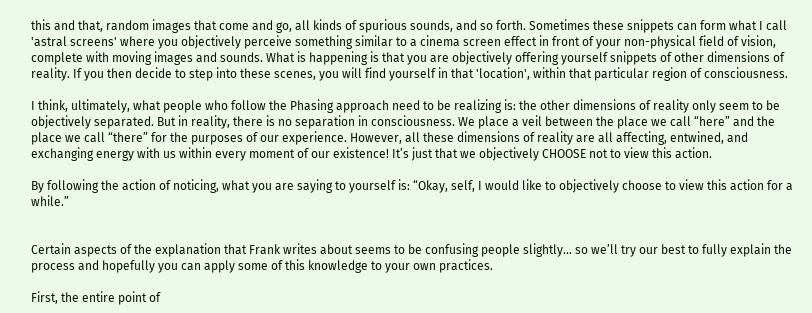this and that, random images that come and go, all kinds of spurious sounds, and so forth. Sometimes these snippets can form what I call 'astral screens' where you objectively perceive something similar to a cinema screen effect in front of your non-physical field of vision, complete with moving images and sounds. What is happening is that you are objectively offering yourself snippets of other dimensions of reality. If you then decide to step into these scenes, you will find yourself in that 'location', within that particular region of consciousness.

I think, ultimately, what people who follow the Phasing approach need to be realizing is: the other dimensions of reality only seem to be objectively separated. But in reality, there is no separation in consciousness. We place a veil between the place we call “here” and the place we call “there” for the purposes of our experience. However, all these dimensions of reality are all affecting, entwined, and exchanging energy with us within every moment of our existence! It’s just that we objectively CHOOSE not to view this action.

By following the action of noticing, what you are saying to yourself is: “Okay, self, I would like to objectively choose to view this action for a while.”


Certain aspects of the explanation that Frank writes about seems to be confusing people slightly… so we’ll try our best to fully explain the process and hopefully you can apply some of this knowledge to your own practices.

First, the entire point of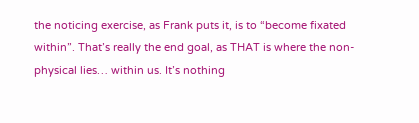the noticing exercise, as Frank puts it, is to “become fixated within”. That’s really the end goal, as THAT is where the non-physical lies… within us. It’s nothing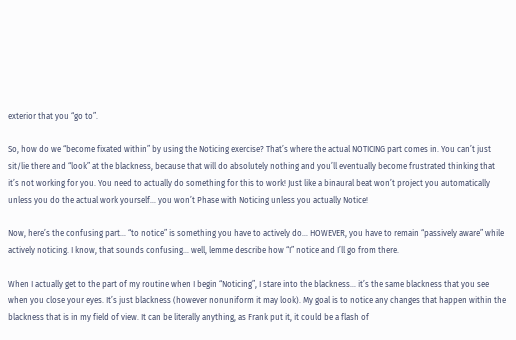exterior that you “go to”.

So, how do we “become fixated within” by using the Noticing exercise? That’s where the actual NOTICING part comes in. You can’t just sit/lie there and “look” at the blackness, because that will do absolutely nothing and you’ll eventually become frustrated thinking that it’s not working for you. You need to actually do something for this to work! Just like a binaural beat won’t project you automatically unless you do the actual work yourself… you won’t Phase with Noticing unless you actually Notice!

Now, here’s the confusing part… “to notice” is something you have to actively do… HOWEVER, you have to remain “passively aware” while actively noticing. I know, that sounds confusing… well, lemme describe how “I” notice and I’ll go from there.

When I actually get to the part of my routine when I begin “Noticing”, I stare into the blackness… it’s the same blackness that you see when you close your eyes. It’s just blackness (however nonuniform it may look). My goal is to notice any changes that happen within the blackness that is in my field of view. It can be literally anything, as Frank put it, it could be a flash of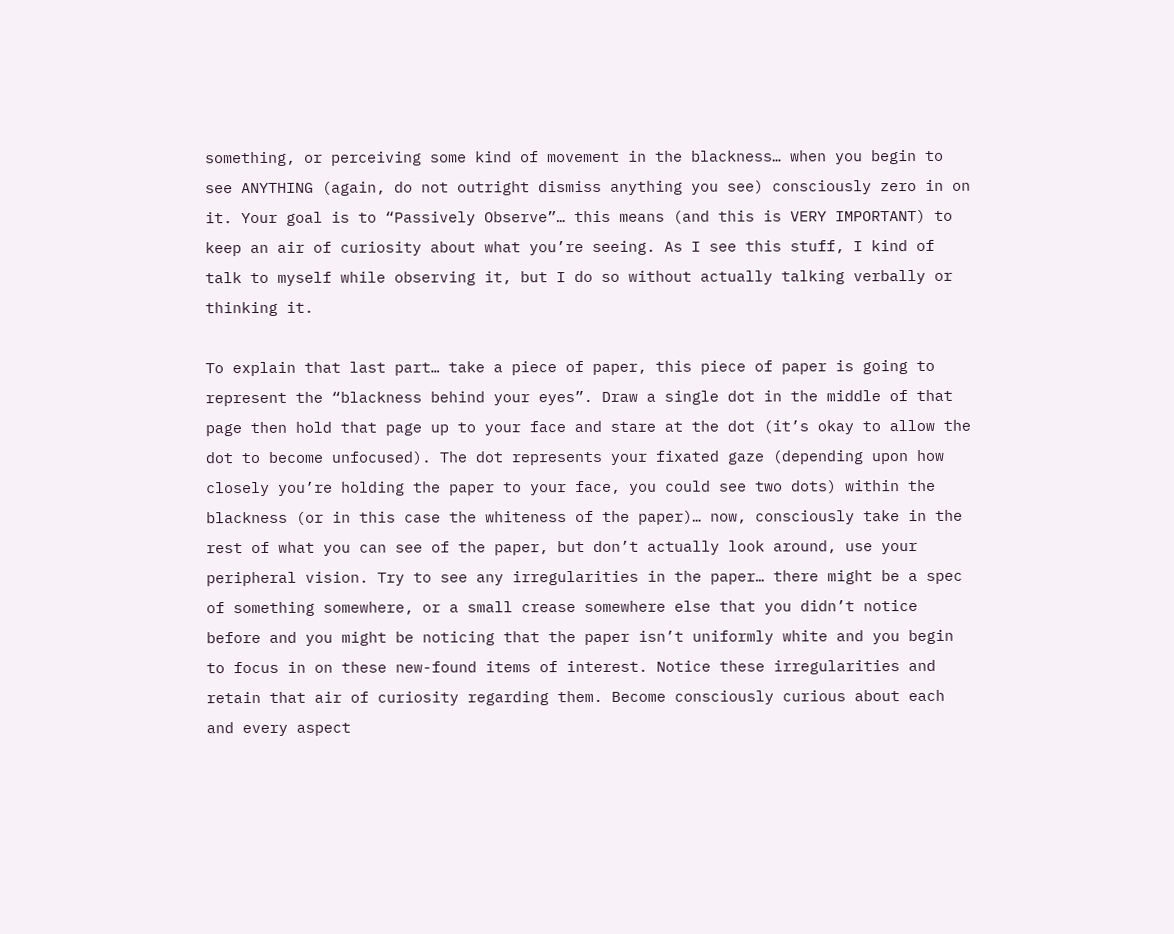something, or perceiving some kind of movement in the blackness… when you begin to see ANYTHING (again, do not outright dismiss anything you see) consciously zero in on it. Your goal is to “Passively Observe”… this means (and this is VERY IMPORTANT) to keep an air of curiosity about what you’re seeing. As I see this stuff, I kind of talk to myself while observing it, but I do so without actually talking verbally or thinking it.

To explain that last part… take a piece of paper, this piece of paper is going to represent the “blackness behind your eyes”. Draw a single dot in the middle of that page then hold that page up to your face and stare at the dot (it’s okay to allow the dot to become unfocused). The dot represents your fixated gaze (depending upon how closely you’re holding the paper to your face, you could see two dots) within the blackness (or in this case the whiteness of the paper)… now, consciously take in the rest of what you can see of the paper, but don’t actually look around, use your peripheral vision. Try to see any irregularities in the paper… there might be a spec of something somewhere, or a small crease somewhere else that you didn’t notice before and you might be noticing that the paper isn’t uniformly white and you begin to focus in on these new-found items of interest. Notice these irregularities and retain that air of curiosity regarding them. Become consciously curious about each and every aspect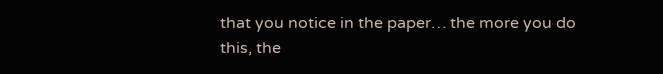that you notice in the paper… the more you do this, the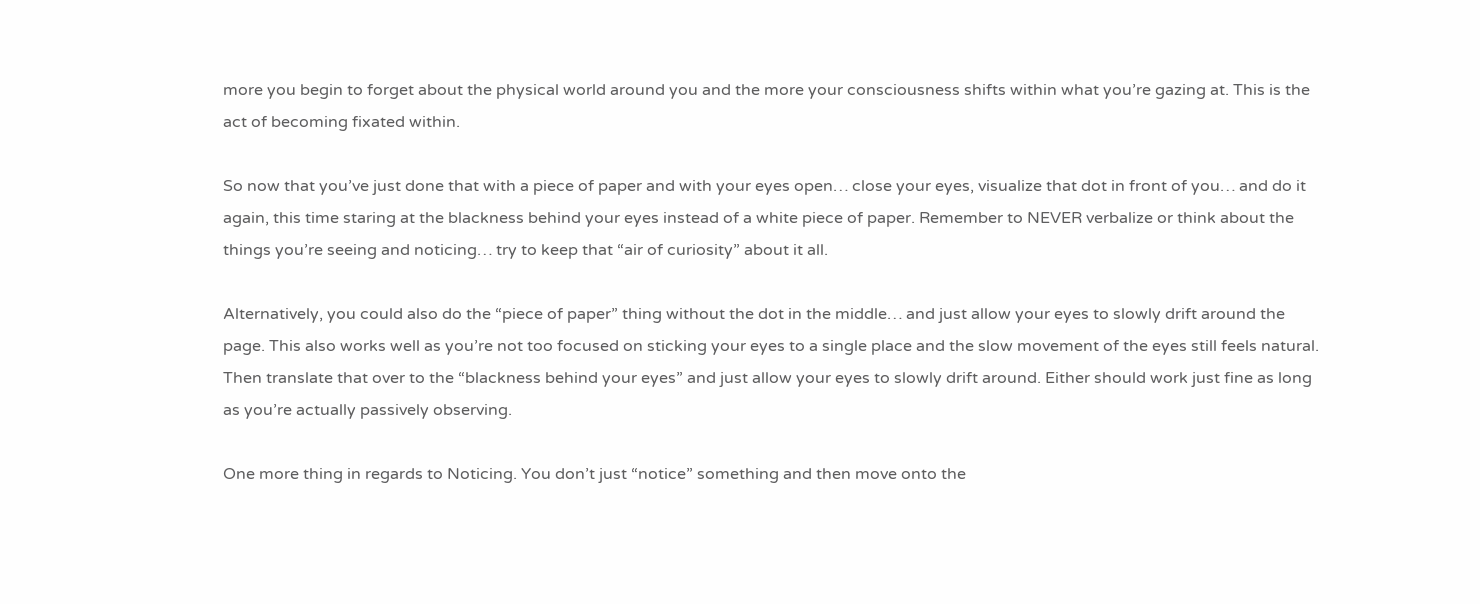more you begin to forget about the physical world around you and the more your consciousness shifts within what you’re gazing at. This is the act of becoming fixated within.

So now that you’ve just done that with a piece of paper and with your eyes open… close your eyes, visualize that dot in front of you… and do it again, this time staring at the blackness behind your eyes instead of a white piece of paper. Remember to NEVER verbalize or think about the things you’re seeing and noticing… try to keep that “air of curiosity” about it all.

Alternatively, you could also do the “piece of paper” thing without the dot in the middle… and just allow your eyes to slowly drift around the page. This also works well as you’re not too focused on sticking your eyes to a single place and the slow movement of the eyes still feels natural. Then translate that over to the “blackness behind your eyes” and just allow your eyes to slowly drift around. Either should work just fine as long as you’re actually passively observing.

One more thing in regards to Noticing. You don’t just “notice” something and then move onto the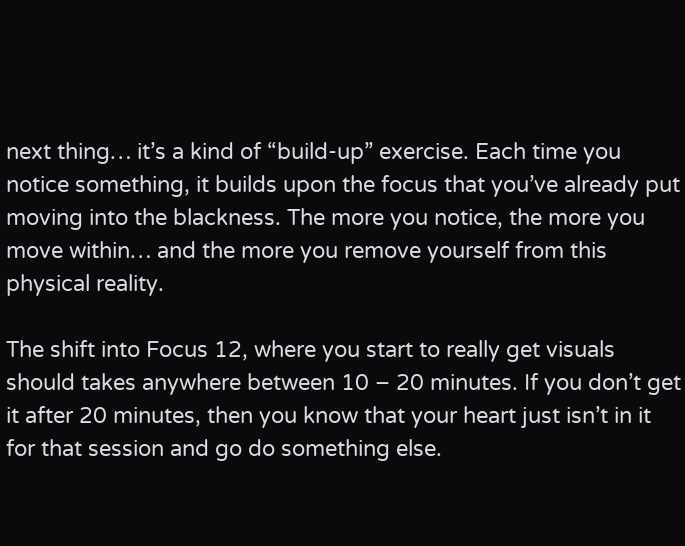next thing… it’s a kind of “build-up” exercise. Each time you notice something, it builds upon the focus that you’ve already put moving into the blackness. The more you notice, the more you move within… and the more you remove yourself from this physical reality.

The shift into Focus 12, where you start to really get visuals should takes anywhere between 10 – 20 minutes. If you don’t get it after 20 minutes, then you know that your heart just isn’t in it for that session and go do something else.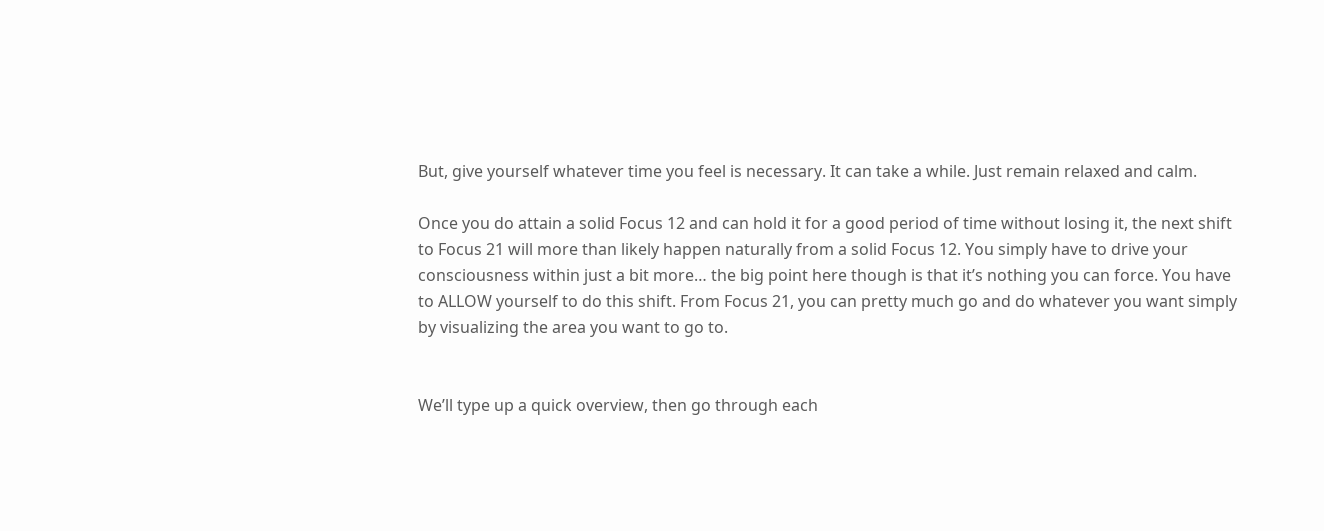But, give yourself whatever time you feel is necessary. It can take a while. Just remain relaxed and calm.

Once you do attain a solid Focus 12 and can hold it for a good period of time without losing it, the next shift to Focus 21 will more than likely happen naturally from a solid Focus 12. You simply have to drive your consciousness within just a bit more… the big point here though is that it’s nothing you can force. You have to ALLOW yourself to do this shift. From Focus 21, you can pretty much go and do whatever you want simply by visualizing the area you want to go to.


We’ll type up a quick overview, then go through each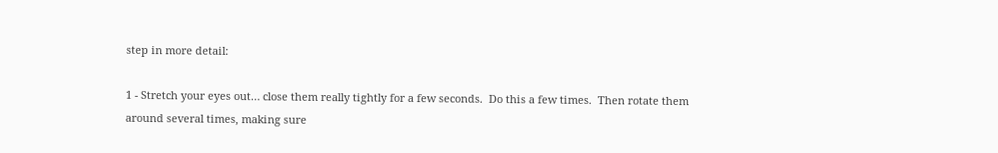step in more detail:

1 - Stretch your eyes out… close them really tightly for a few seconds.  Do this a few times.  Then rotate them around several times, making sure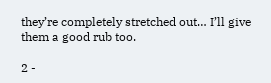they’re completely stretched out… I’ll give them a good rub too.

2 -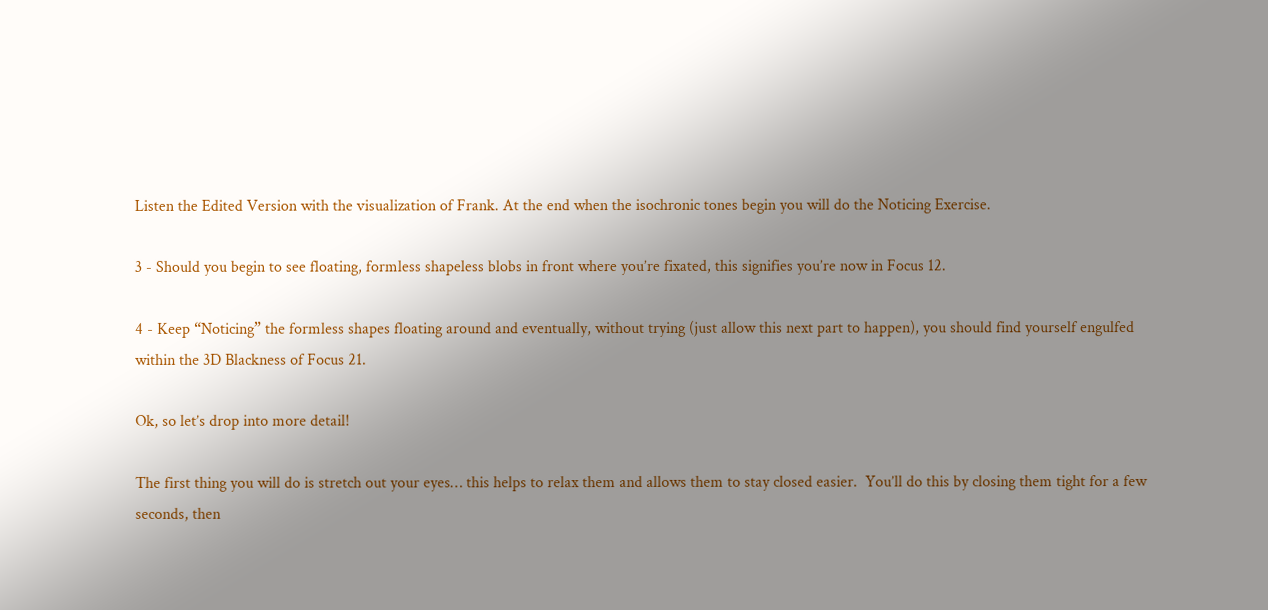Listen the Edited Version with the visualization of Frank. At the end when the isochronic tones begin you will do the Noticing Exercise.

3 - Should you begin to see floating, formless shapeless blobs in front where you’re fixated, this signifies you’re now in Focus 12.

4 - Keep “Noticing” the formless shapes floating around and eventually, without trying (just allow this next part to happen), you should find yourself engulfed within the 3D Blackness of Focus 21.

Ok, so let’s drop into more detail!

The first thing you will do is stretch out your eyes… this helps to relax them and allows them to stay closed easier.  You’ll do this by closing them tight for a few seconds, then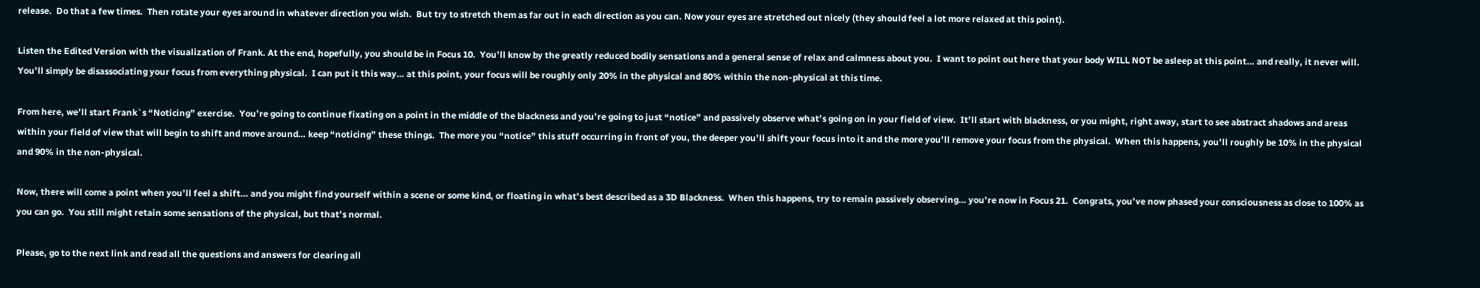release.  Do that a few times.  Then rotate your eyes around in whatever direction you wish.  But try to stretch them as far out in each direction as you can. Now your eyes are stretched out nicely (they should feel a lot more relaxed at this point).

Listen the Edited Version with the visualization of Frank. At the end, hopefully, you should be in Focus 10.  You’ll know by the greatly reduced bodily sensations and a general sense of relax and calmness about you.  I want to point out here that your body WILL NOT be asleep at this point… and really, it never will.  You’ll simply be disassociating your focus from everything physical.  I can put it this way… at this point, your focus will be roughly only 20% in the physical and 80% within the non-physical at this time.

From here, we’ll start Frank`s “Noticing” exercise.  You’re going to continue fixating on a point in the middle of the blackness and you’re going to just “notice” and passively observe what’s going on in your field of view.  It’ll start with blackness, or you might, right away, start to see abstract shadows and areas within your field of view that will begin to shift and move around… keep “noticing” these things.  The more you “notice” this stuff occurring in front of you, the deeper you’ll shift your focus into it and the more you’ll remove your focus from the physical.  When this happens, you’ll roughly be 10% in the physical and 90% in the non-physical.

Now, there will come a point when you’ll feel a shift… and you might find yourself within a scene or some kind, or floating in what’s best described as a 3D Blackness.  When this happens, try to remain passively observing… you’re now in Focus 21.  Congrats, you’ve now phased your consciousness as close to 100% as you can go.  You still might retain some sensations of the physical, but that’s normal.

Please, go to the next link and read all the questions and answers for clearing all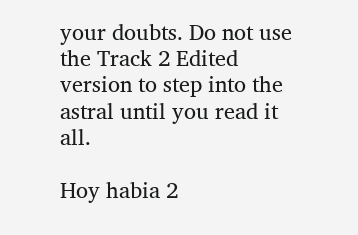your doubts. Do not use the Track 2 Edited version to step into the astral until you read it all.

Hoy habia 2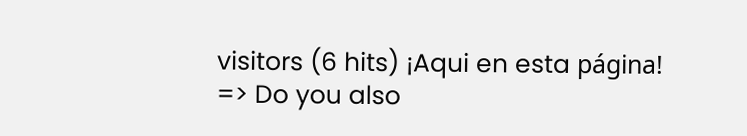visitors (6 hits) ¡Aqui en esta página!
=> Do you also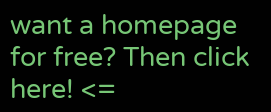want a homepage for free? Then click here! <=